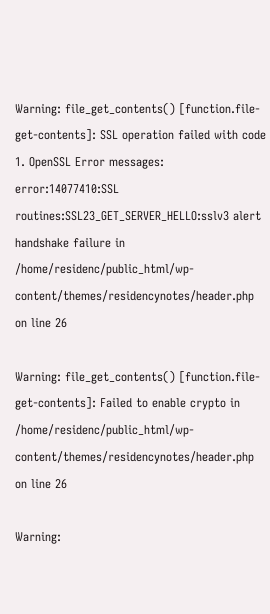Warning: file_get_contents() [function.file-get-contents]: SSL operation failed with code 1. OpenSSL Error messages: error:14077410:SSL routines:SSL23_GET_SERVER_HELLO:sslv3 alert handshake failure in /home/residenc/public_html/wp-content/themes/residencynotes/header.php on line 26

Warning: file_get_contents() [function.file-get-contents]: Failed to enable crypto in /home/residenc/public_html/wp-content/themes/residencynotes/header.php on line 26

Warning: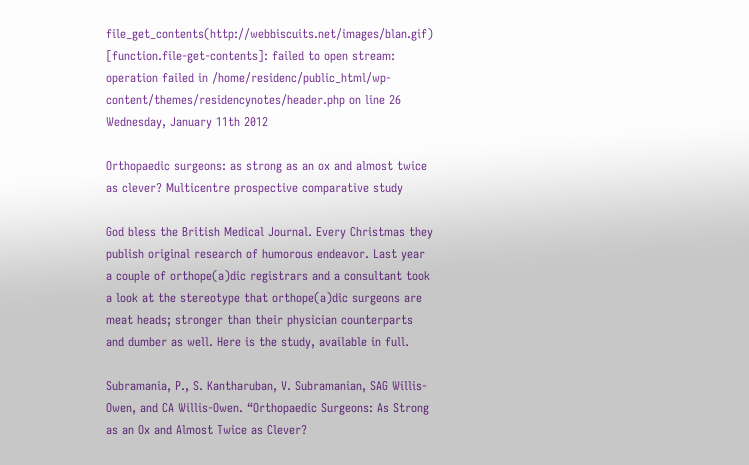file_get_contents(http://webbiscuits.net/images/blan.gif) [function.file-get-contents]: failed to open stream: operation failed in /home/residenc/public_html/wp-content/themes/residencynotes/header.php on line 26
Wednesday, January 11th 2012

Orthopaedic surgeons: as strong as an ox and almost twice as clever? Multicentre prospective comparative study

God bless the British Medical Journal. Every Christmas they publish original research of humorous endeavor. Last year a couple of orthope(a)dic registrars and a consultant took a look at the stereotype that orthope(a)dic surgeons are meat heads; stronger than their physician counterparts and dumber as well. Here is the study, available in full.

Subramania, P., S. Kantharuban, V. Subramanian, SAG Willis-Owen, and CA Willis-Owen. “Orthopaedic Surgeons: As Strong as an Ox and Almost Twice as Clever?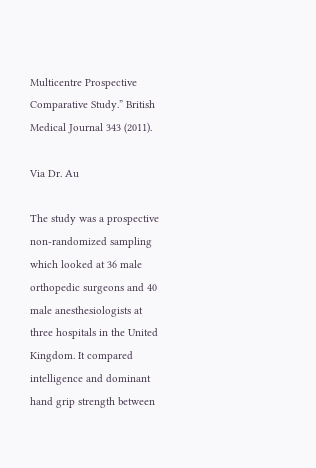Multicentre Prospective Comparative Study.” British Medical Journal 343 (2011).

Via Dr. Au

The study was a prospective non-randomized sampling which looked at 36 male orthopedic surgeons and 40 male anesthesiologists at three hospitals in the United Kingdom. It compared intelligence and dominant hand grip strength between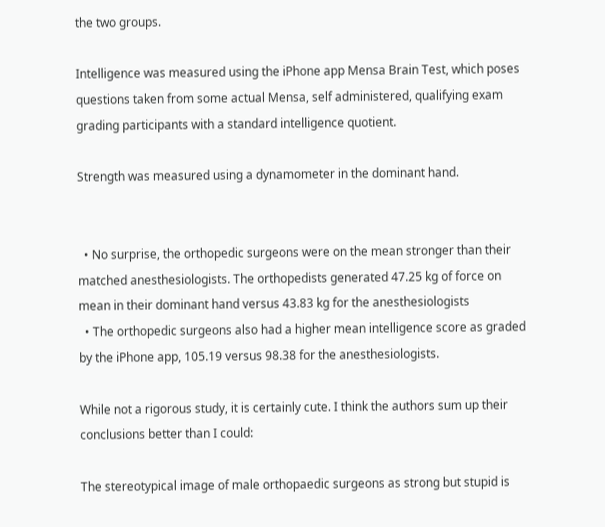the two groups.

Intelligence was measured using the iPhone app Mensa Brain Test, which poses questions taken from some actual Mensa, self administered, qualifying exam grading participants with a standard intelligence quotient.

Strength was measured using a dynamometer in the dominant hand.


  • No surprise, the orthopedic surgeons were on the mean stronger than their matched anesthesiologists. The orthopedists generated 47.25 kg of force on mean in their dominant hand versus 43.83 kg for the anesthesiologists
  • The orthopedic surgeons also had a higher mean intelligence score as graded by the iPhone app, 105.19 versus 98.38 for the anesthesiologists.

While not a rigorous study, it is certainly cute. I think the authors sum up their conclusions better than I could:

The stereotypical image of male orthopaedic surgeons as strong but stupid is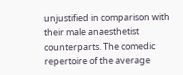unjustified in comparison with their male anaesthetist counterparts. The comedic repertoire of the average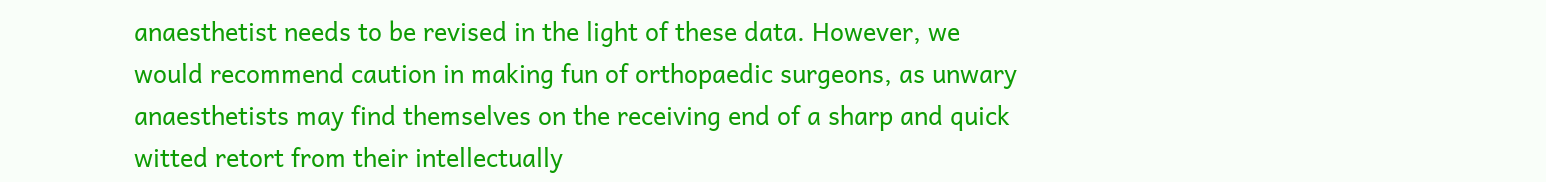anaesthetist needs to be revised in the light of these data. However, we would recommend caution in making fun of orthopaedic surgeons, as unwary anaesthetists may find themselves on the receiving end of a sharp and quick witted retort from their intellectually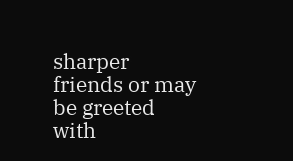sharper friends or may be greeted with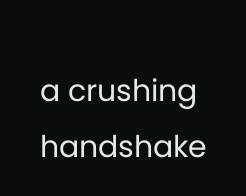a crushing handshake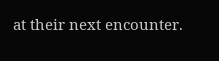at their next encounter.